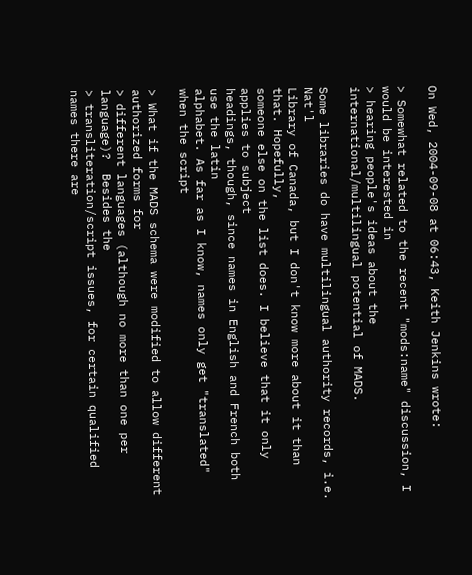On Wed, 2004-09-08 at 06:43, Keith Jenkins wrote:

> Somewhat related to the recent "mods:name" discussion, I would be interested in
> hearing people's ideas about the international/multilingual potential of MADS.

Some libraries do have multilingual authority records, i.e. Nat'l
Library of Canada, but I don't know more about it than that. Hopefully,
someone else on the list does. I believe that it only applies to subject
headings, though, since names in English and French both use the latin
alphabet. As far as I know, names only get "translated" when the script

> What if the MADS schema were modified to allow different authorized forms for
> different languages (although no more than one per language)?  Besides the
> transliteration/script issues, for certain qualified names there are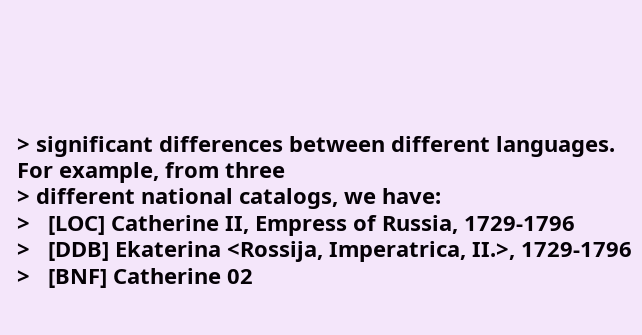> significant differences between different languages.  For example, from three
> different national catalogs, we have:
>   [LOC] Catherine II, Empress of Russia, 1729-1796
>   [DDB] Ekaterina <Rossija, Imperatrica, II.>, 1729-1796
>   [BNF] Catherine 02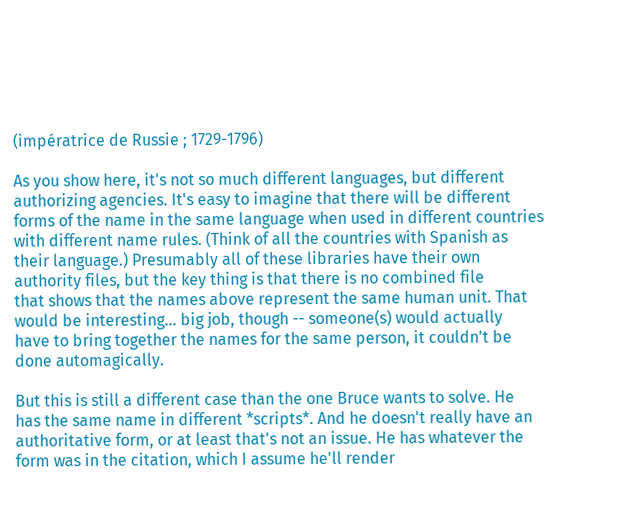(impératrice de Russie ; 1729-1796)

As you show here, it's not so much different languages, but different
authorizing agencies. It's easy to imagine that there will be different
forms of the name in the same language when used in different countries
with different name rules. (Think of all the countries with Spanish as
their language.) Presumably all of these libraries have their own
authority files, but the key thing is that there is no combined file
that shows that the names above represent the same human unit. That
would be interesting... big job, though -- someone(s) would actually
have to bring together the names for the same person, it couldn't be
done automagically.

But this is still a different case than the one Bruce wants to solve. He
has the same name in different *scripts*. And he doesn't really have an
authoritative form, or at least that's not an issue. He has whatever the
form was in the citation, which I assume he'll render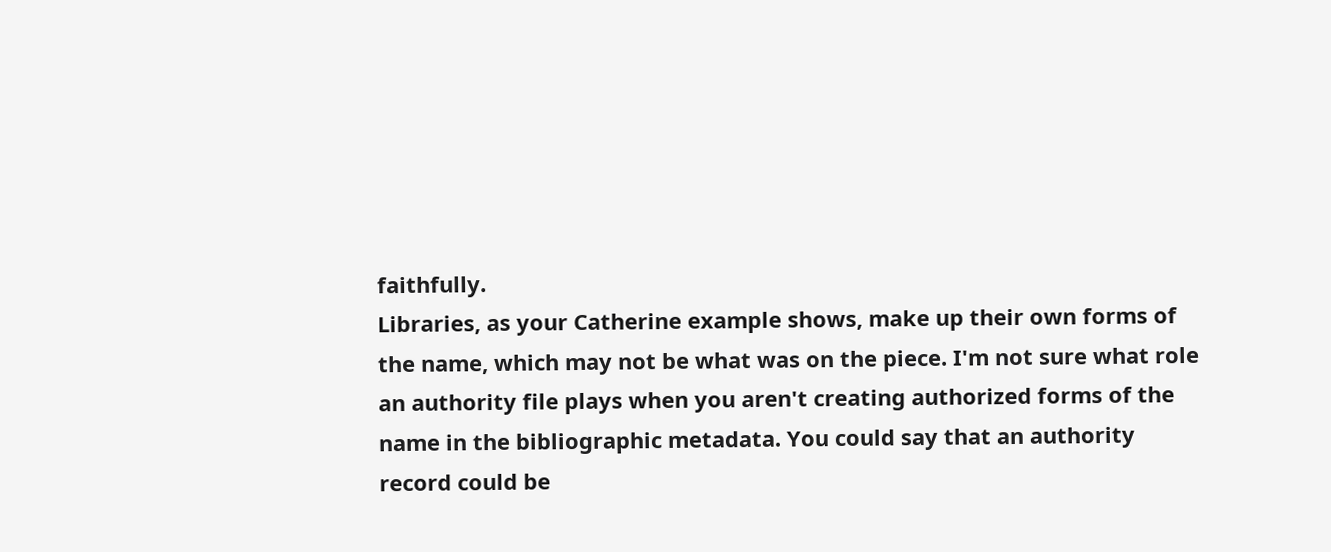faithfully.
Libraries, as your Catherine example shows, make up their own forms of
the name, which may not be what was on the piece. I'm not sure what role
an authority file plays when you aren't creating authorized forms of the
name in the bibliographic metadata. You could say that an authority
record could be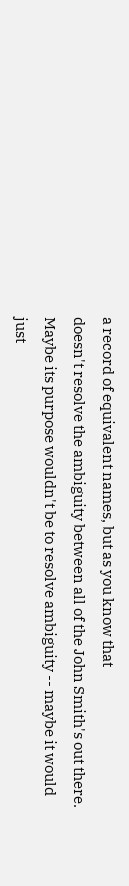a record of equivalent names, but as you know that
doesn't resolve the ambiguity between all of the John Smith's out there.
Maybe its purpose wouldn't be to resolve ambiguity -- maybe it would
just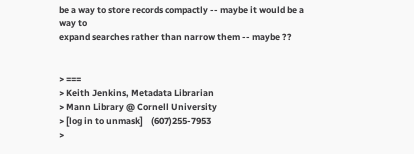be a way to store records compactly -- maybe it would be a way to
expand searches rather than narrow them -- maybe ??


> ===
> Keith Jenkins, Metadata Librarian
> Mann Library @ Cornell University
> [log in to unmask]    (607)255-7953
>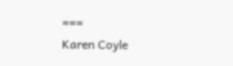===
Karen Coyle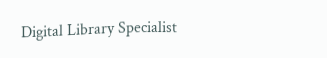Digital Library Specialist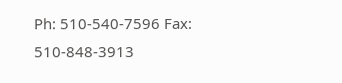Ph: 510-540-7596 Fax: 510-848-3913